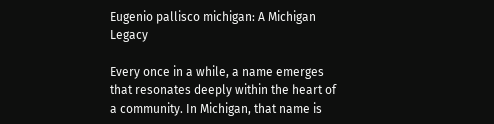Eugenio pallisco michigan: A Michigan Legacy

Every once in a while, a name emerges that resonates deeply within the heart of a community. In Michigan, that name is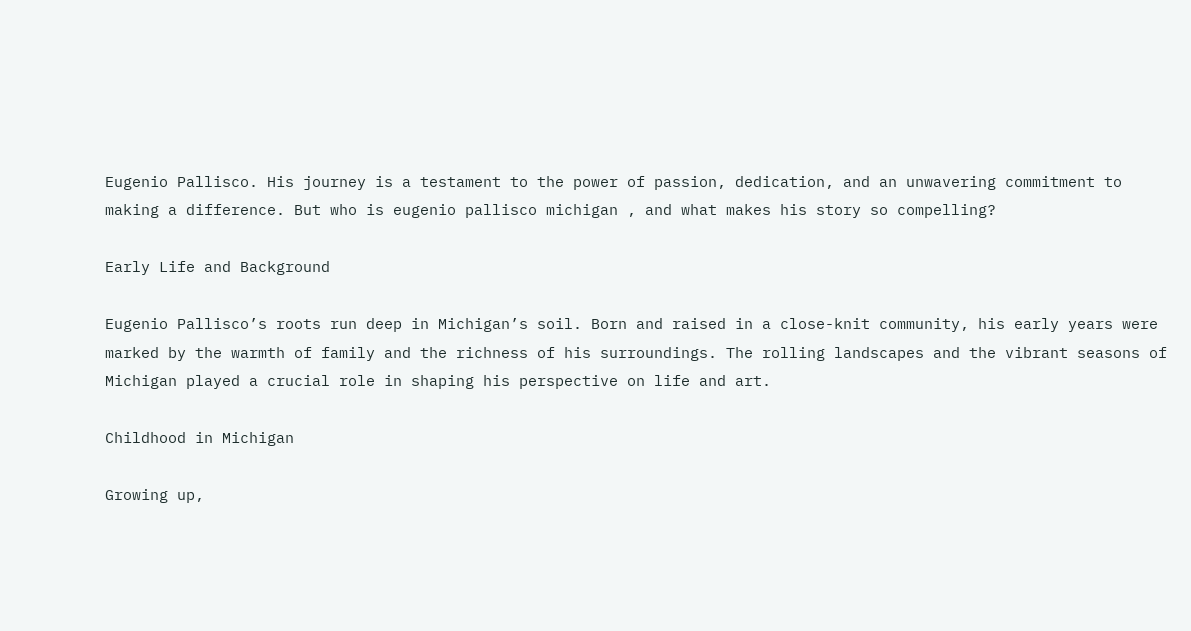Eugenio Pallisco. His journey is a testament to the power of passion, dedication, and an unwavering commitment to making a difference. But who is eugenio pallisco michigan , and what makes his story so compelling?

Early Life and Background

Eugenio Pallisco’s roots run deep in Michigan’s soil. Born and raised in a close-knit community, his early years were marked by the warmth of family and the richness of his surroundings. The rolling landscapes and the vibrant seasons of Michigan played a crucial role in shaping his perspective on life and art.

Childhood in Michigan

Growing up,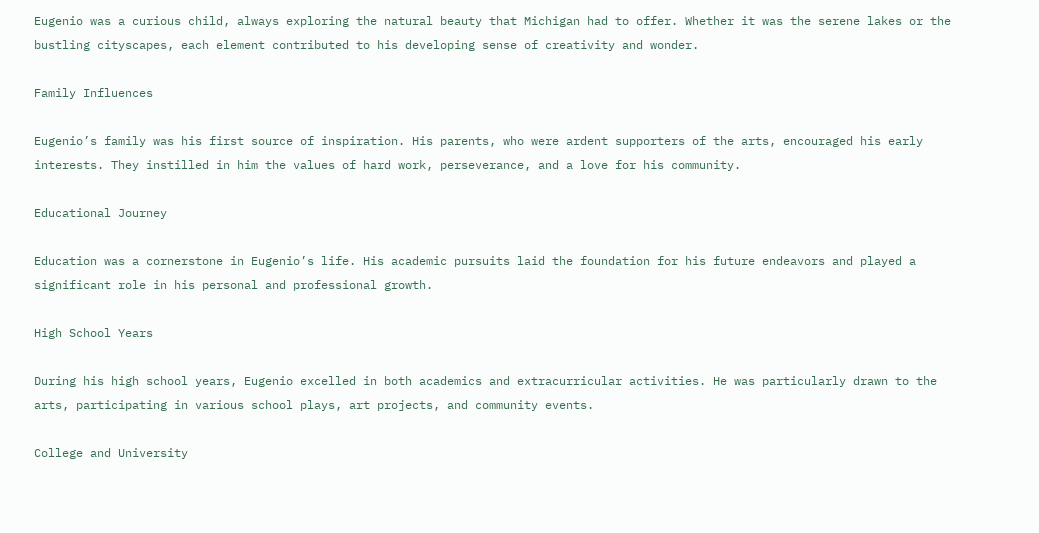Eugenio was a curious child, always exploring the natural beauty that Michigan had to offer. Whether it was the serene lakes or the bustling cityscapes, each element contributed to his developing sense of creativity and wonder.

Family Influences

Eugenio’s family was his first source of inspiration. His parents, who were ardent supporters of the arts, encouraged his early interests. They instilled in him the values of hard work, perseverance, and a love for his community.

Educational Journey

Education was a cornerstone in Eugenio’s life. His academic pursuits laid the foundation for his future endeavors and played a significant role in his personal and professional growth.

High School Years

During his high school years, Eugenio excelled in both academics and extracurricular activities. He was particularly drawn to the arts, participating in various school plays, art projects, and community events.

College and University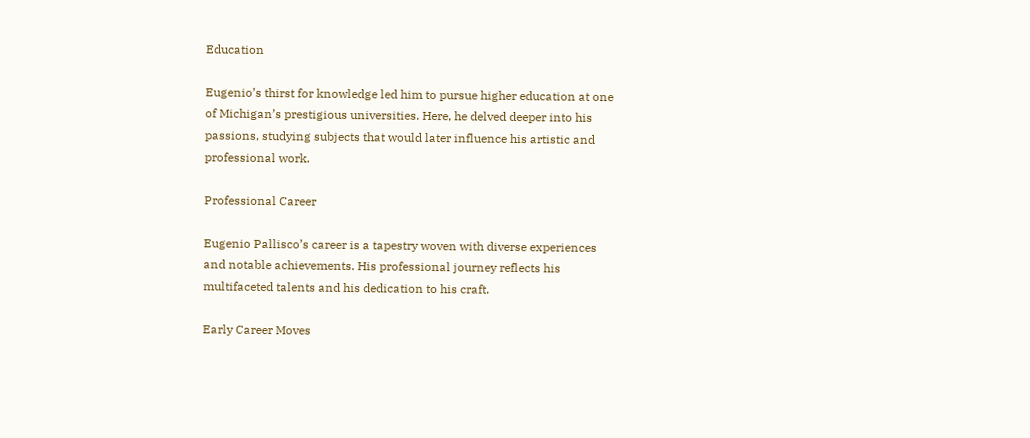Education

Eugenio’s thirst for knowledge led him to pursue higher education at one of Michigan’s prestigious universities. Here, he delved deeper into his passions, studying subjects that would later influence his artistic and professional work.

Professional Career

Eugenio Pallisco’s career is a tapestry woven with diverse experiences and notable achievements. His professional journey reflects his multifaceted talents and his dedication to his craft.

Early Career Moves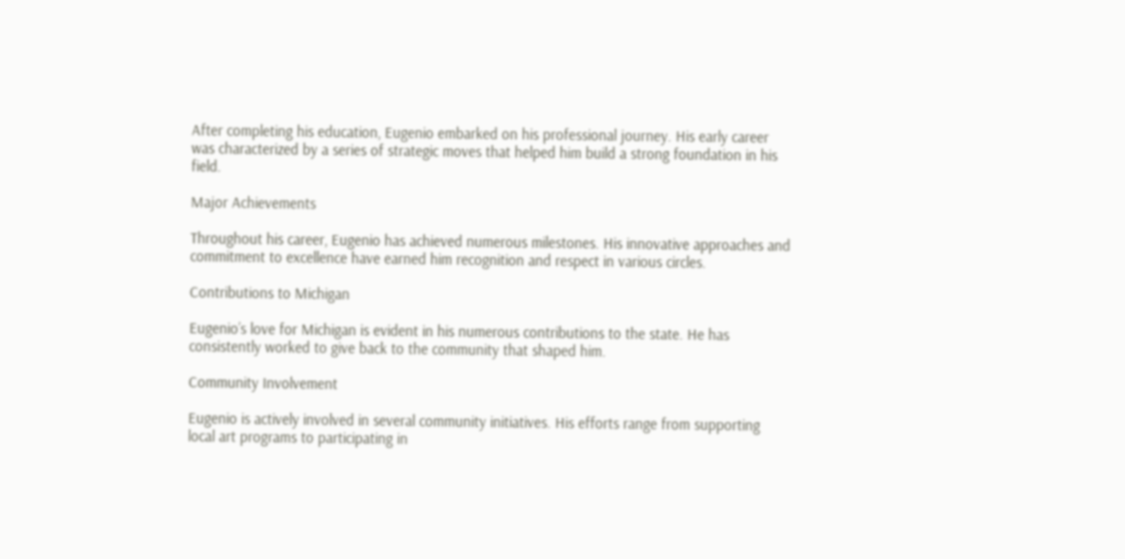After completing his education, Eugenio embarked on his professional journey. His early career was characterized by a series of strategic moves that helped him build a strong foundation in his field.

Major Achievements

Throughout his career, Eugenio has achieved numerous milestones. His innovative approaches and commitment to excellence have earned him recognition and respect in various circles.

Contributions to Michigan

Eugenio’s love for Michigan is evident in his numerous contributions to the state. He has consistently worked to give back to the community that shaped him.

Community Involvement

Eugenio is actively involved in several community initiatives. His efforts range from supporting local art programs to participating in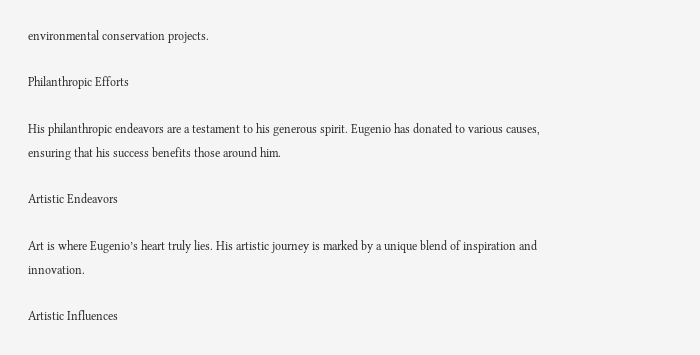environmental conservation projects.

Philanthropic Efforts

His philanthropic endeavors are a testament to his generous spirit. Eugenio has donated to various causes, ensuring that his success benefits those around him.

Artistic Endeavors

Art is where Eugenio’s heart truly lies. His artistic journey is marked by a unique blend of inspiration and innovation.

Artistic Influences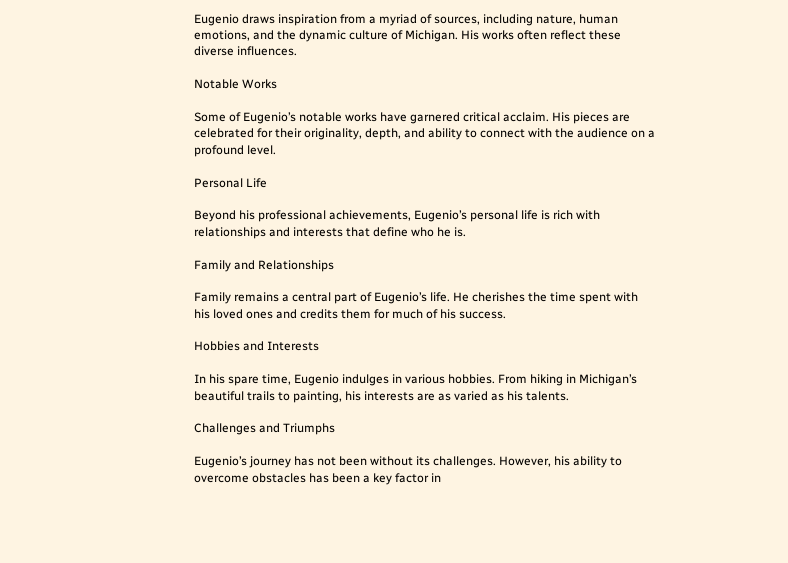Eugenio draws inspiration from a myriad of sources, including nature, human emotions, and the dynamic culture of Michigan. His works often reflect these diverse influences.

Notable Works

Some of Eugenio’s notable works have garnered critical acclaim. His pieces are celebrated for their originality, depth, and ability to connect with the audience on a profound level.

Personal Life

Beyond his professional achievements, Eugenio’s personal life is rich with relationships and interests that define who he is.

Family and Relationships

Family remains a central part of Eugenio’s life. He cherishes the time spent with his loved ones and credits them for much of his success.

Hobbies and Interests

In his spare time, Eugenio indulges in various hobbies. From hiking in Michigan’s beautiful trails to painting, his interests are as varied as his talents.

Challenges and Triumphs

Eugenio’s journey has not been without its challenges. However, his ability to overcome obstacles has been a key factor in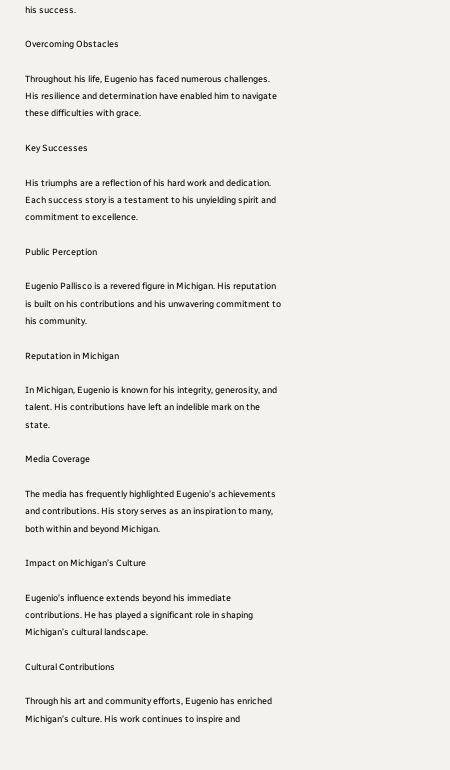his success.

Overcoming Obstacles

Throughout his life, Eugenio has faced numerous challenges. His resilience and determination have enabled him to navigate these difficulties with grace.

Key Successes

His triumphs are a reflection of his hard work and dedication. Each success story is a testament to his unyielding spirit and commitment to excellence.

Public Perception

Eugenio Pallisco is a revered figure in Michigan. His reputation is built on his contributions and his unwavering commitment to his community.

Reputation in Michigan

In Michigan, Eugenio is known for his integrity, generosity, and talent. His contributions have left an indelible mark on the state.

Media Coverage

The media has frequently highlighted Eugenio’s achievements and contributions. His story serves as an inspiration to many, both within and beyond Michigan.

Impact on Michigan’s Culture

Eugenio’s influence extends beyond his immediate contributions. He has played a significant role in shaping Michigan’s cultural landscape.

Cultural Contributions

Through his art and community efforts, Eugenio has enriched Michigan’s culture. His work continues to inspire and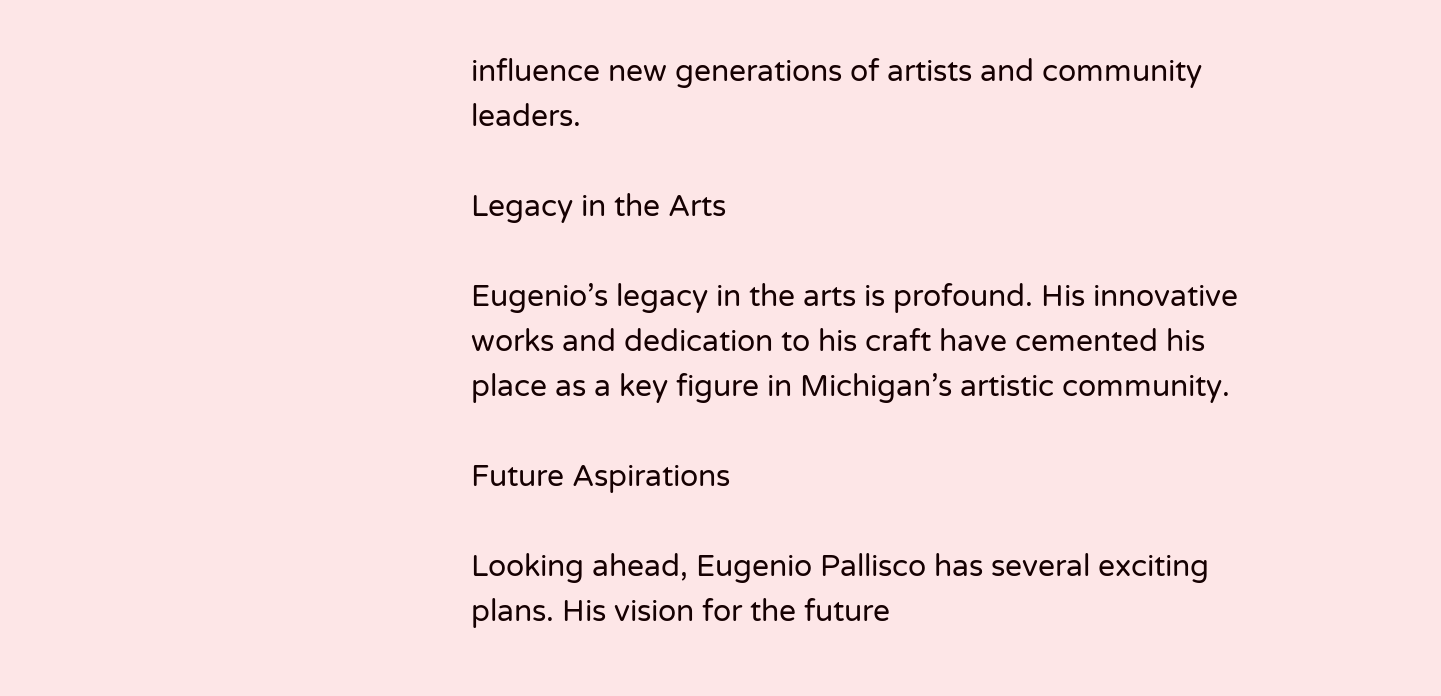influence new generations of artists and community leaders.

Legacy in the Arts

Eugenio’s legacy in the arts is profound. His innovative works and dedication to his craft have cemented his place as a key figure in Michigan’s artistic community.

Future Aspirations

Looking ahead, Eugenio Pallisco has several exciting plans. His vision for the future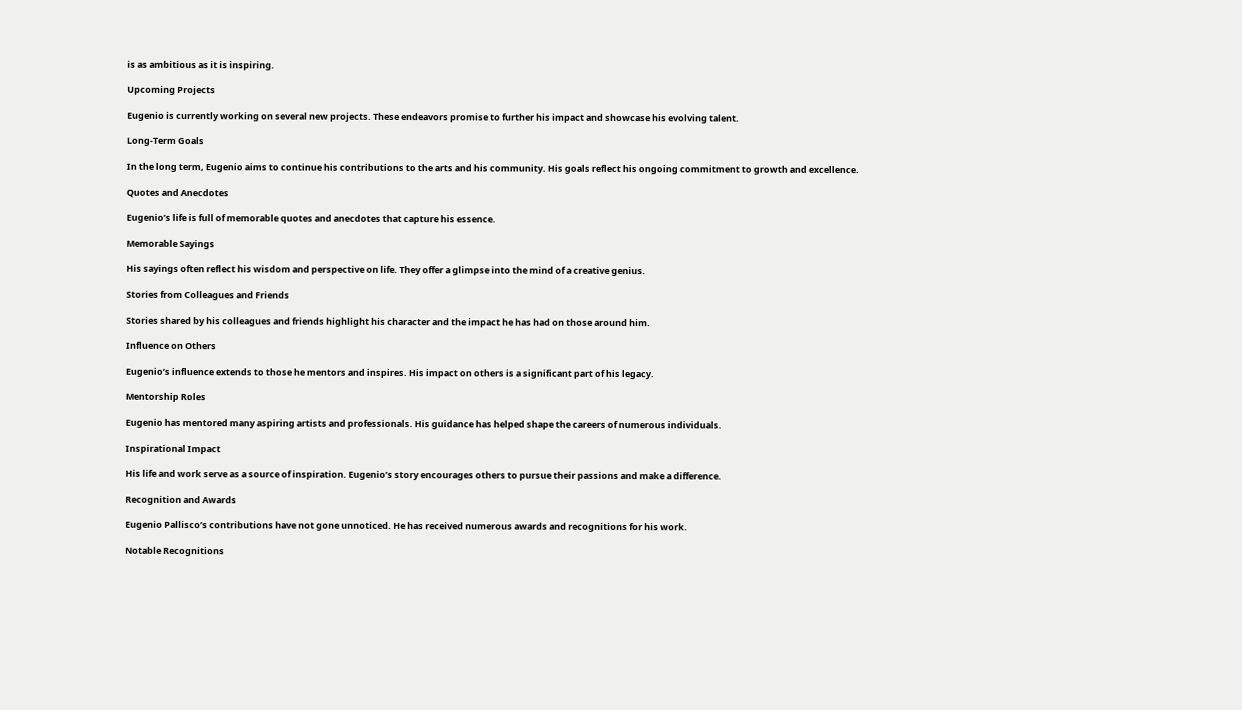is as ambitious as it is inspiring.

Upcoming Projects

Eugenio is currently working on several new projects. These endeavors promise to further his impact and showcase his evolving talent.

Long-Term Goals

In the long term, Eugenio aims to continue his contributions to the arts and his community. His goals reflect his ongoing commitment to growth and excellence.

Quotes and Anecdotes

Eugenio’s life is full of memorable quotes and anecdotes that capture his essence.

Memorable Sayings

His sayings often reflect his wisdom and perspective on life. They offer a glimpse into the mind of a creative genius.

Stories from Colleagues and Friends

Stories shared by his colleagues and friends highlight his character and the impact he has had on those around him.

Influence on Others

Eugenio’s influence extends to those he mentors and inspires. His impact on others is a significant part of his legacy.

Mentorship Roles

Eugenio has mentored many aspiring artists and professionals. His guidance has helped shape the careers of numerous individuals.

Inspirational Impact

His life and work serve as a source of inspiration. Eugenio’s story encourages others to pursue their passions and make a difference.

Recognition and Awards

Eugenio Pallisco’s contributions have not gone unnoticed. He has received numerous awards and recognitions for his work.

Notable Recognitions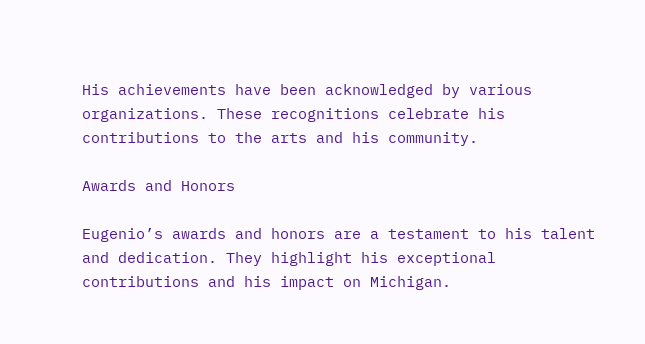His achievements have been acknowledged by various organizations. These recognitions celebrate his contributions to the arts and his community.

Awards and Honors

Eugenio’s awards and honors are a testament to his talent and dedication. They highlight his exceptional contributions and his impact on Michigan.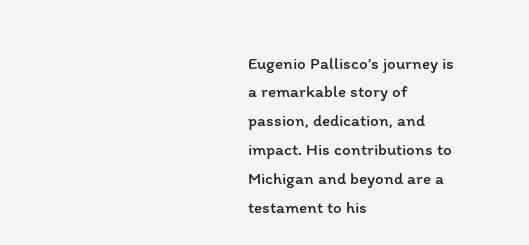Eugenio Pallisco’s journey is a remarkable story of passion, dedication, and impact. His contributions to Michigan and beyond are a testament to his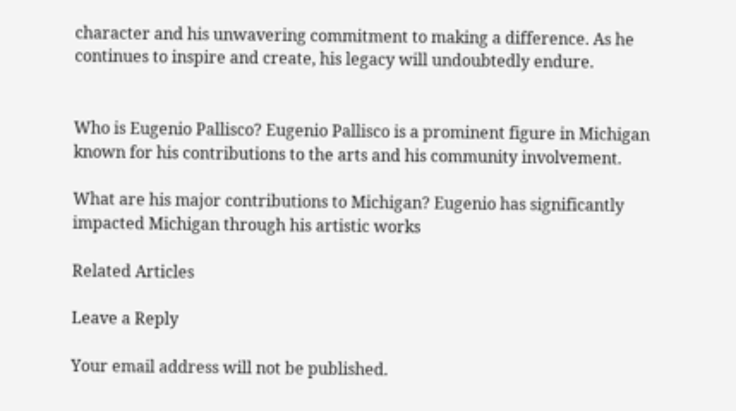character and his unwavering commitment to making a difference. As he continues to inspire and create, his legacy will undoubtedly endure.


Who is Eugenio Pallisco? Eugenio Pallisco is a prominent figure in Michigan known for his contributions to the arts and his community involvement.

What are his major contributions to Michigan? Eugenio has significantly impacted Michigan through his artistic works

Related Articles

Leave a Reply

Your email address will not be published.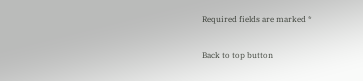Required fields are marked *

Back to top button